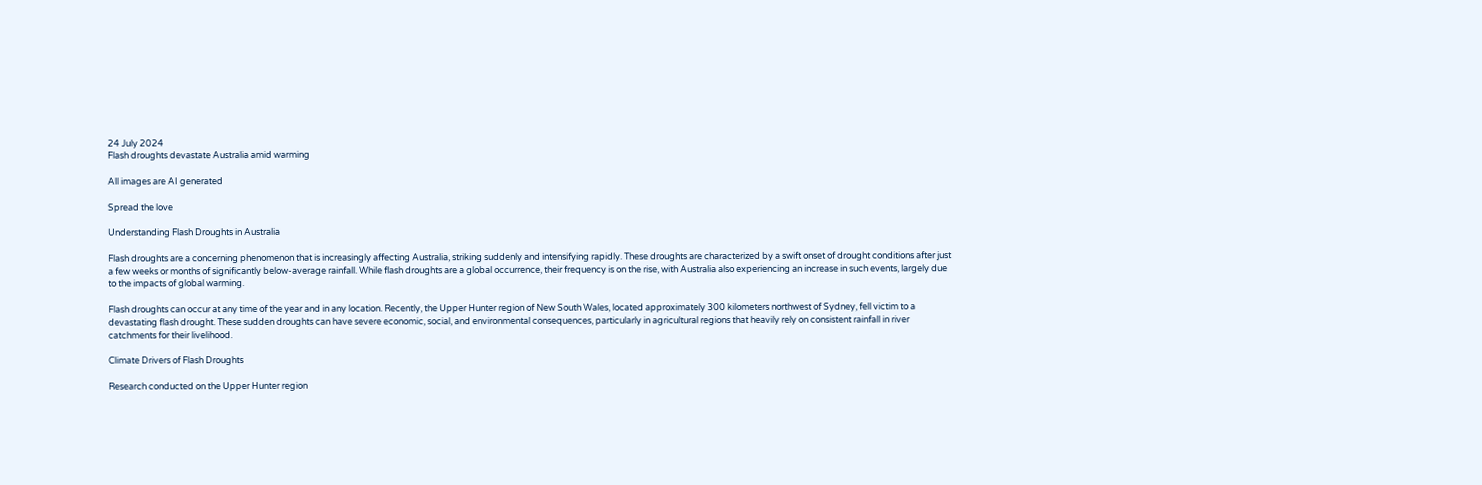24 July 2024
Flash droughts devastate Australia amid warming

All images are AI generated

Spread the love

Understanding Flash Droughts in Australia

Flash droughts are a concerning phenomenon that is increasingly affecting Australia, striking suddenly and intensifying rapidly. These droughts are characterized by a swift onset of drought conditions after just a few weeks or months of significantly below-average rainfall. While flash droughts are a global occurrence, their frequency is on the rise, with Australia also experiencing an increase in such events, largely due to the impacts of global warming.

Flash droughts can occur at any time of the year and in any location. Recently, the Upper Hunter region of New South Wales, located approximately 300 kilometers northwest of Sydney, fell victim to a devastating flash drought. These sudden droughts can have severe economic, social, and environmental consequences, particularly in agricultural regions that heavily rely on consistent rainfall in river catchments for their livelihood.

Climate Drivers of Flash Droughts

Research conducted on the Upper Hunter region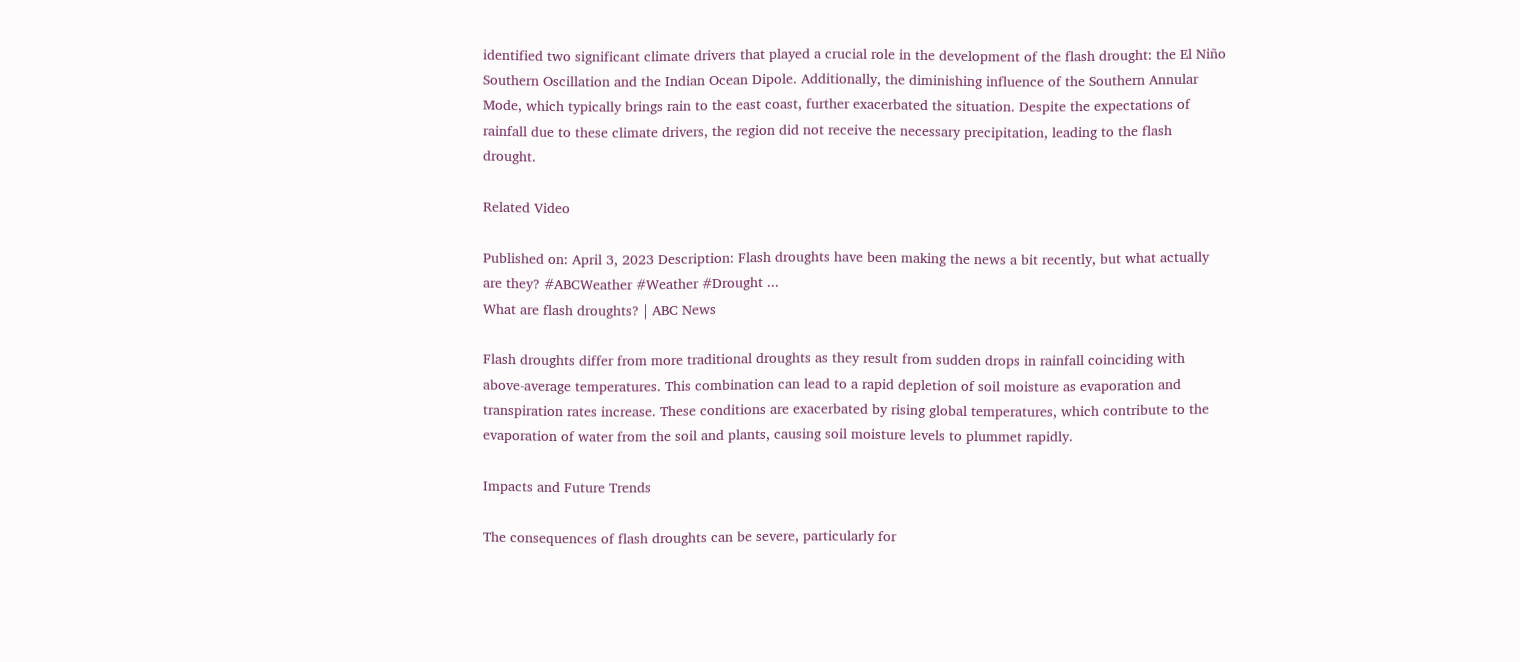identified two significant climate drivers that played a crucial role in the development of the flash drought: the El Niño Southern Oscillation and the Indian Ocean Dipole. Additionally, the diminishing influence of the Southern Annular Mode, which typically brings rain to the east coast, further exacerbated the situation. Despite the expectations of rainfall due to these climate drivers, the region did not receive the necessary precipitation, leading to the flash drought.

Related Video

Published on: April 3, 2023 Description: Flash droughts have been making the news a bit recently, but what actually are they? #ABCWeather #Weather #Drought ...
What are flash droughts? | ABC News

Flash droughts differ from more traditional droughts as they result from sudden drops in rainfall coinciding with above-average temperatures. This combination can lead to a rapid depletion of soil moisture as evaporation and transpiration rates increase. These conditions are exacerbated by rising global temperatures, which contribute to the evaporation of water from the soil and plants, causing soil moisture levels to plummet rapidly.

Impacts and Future Trends

The consequences of flash droughts can be severe, particularly for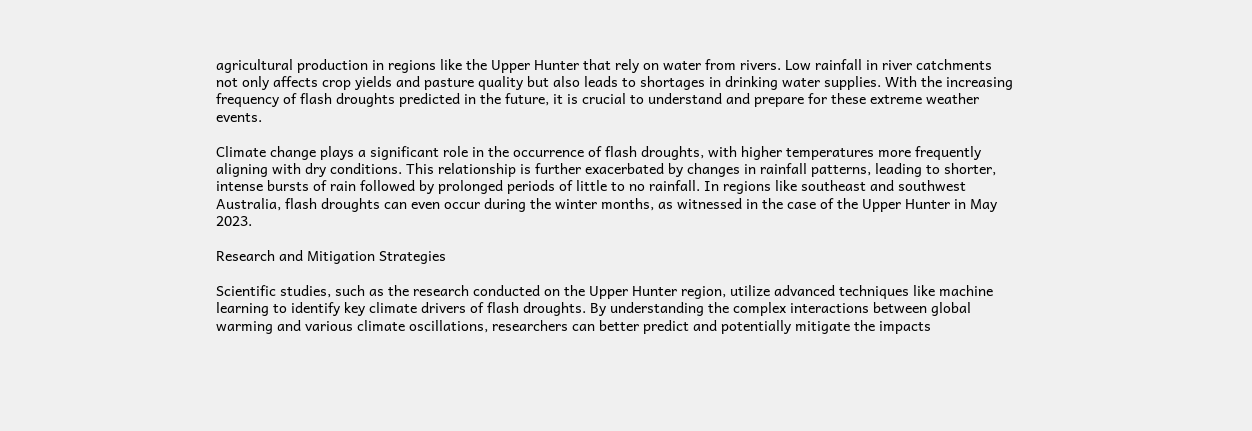agricultural production in regions like the Upper Hunter that rely on water from rivers. Low rainfall in river catchments not only affects crop yields and pasture quality but also leads to shortages in drinking water supplies. With the increasing frequency of flash droughts predicted in the future, it is crucial to understand and prepare for these extreme weather events.

Climate change plays a significant role in the occurrence of flash droughts, with higher temperatures more frequently aligning with dry conditions. This relationship is further exacerbated by changes in rainfall patterns, leading to shorter, intense bursts of rain followed by prolonged periods of little to no rainfall. In regions like southeast and southwest Australia, flash droughts can even occur during the winter months, as witnessed in the case of the Upper Hunter in May 2023.

Research and Mitigation Strategies

Scientific studies, such as the research conducted on the Upper Hunter region, utilize advanced techniques like machine learning to identify key climate drivers of flash droughts. By understanding the complex interactions between global warming and various climate oscillations, researchers can better predict and potentially mitigate the impacts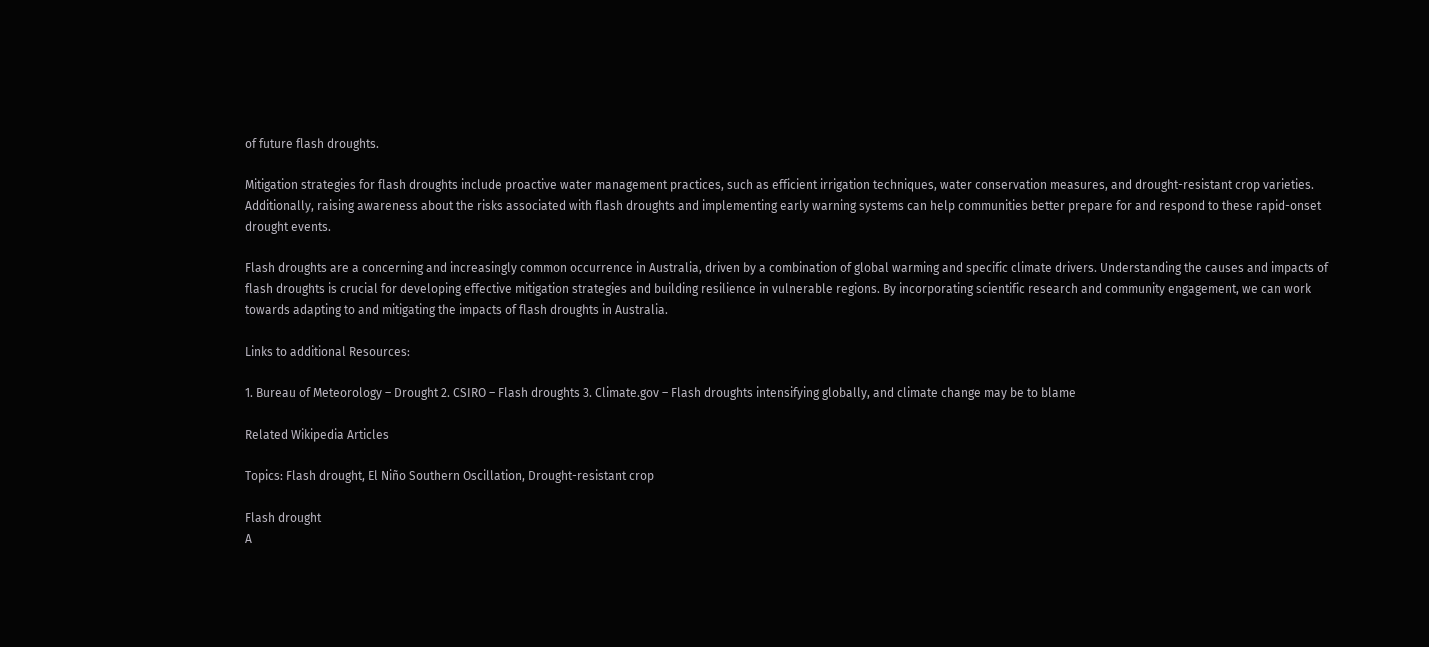of future flash droughts.

Mitigation strategies for flash droughts include proactive water management practices, such as efficient irrigation techniques, water conservation measures, and drought-resistant crop varieties. Additionally, raising awareness about the risks associated with flash droughts and implementing early warning systems can help communities better prepare for and respond to these rapid-onset drought events.

Flash droughts are a concerning and increasingly common occurrence in Australia, driven by a combination of global warming and specific climate drivers. Understanding the causes and impacts of flash droughts is crucial for developing effective mitigation strategies and building resilience in vulnerable regions. By incorporating scientific research and community engagement, we can work towards adapting to and mitigating the impacts of flash droughts in Australia.

Links to additional Resources:

1. Bureau of Meteorology – Drought 2. CSIRO – Flash droughts 3. Climate.gov – Flash droughts intensifying globally, and climate change may be to blame

Related Wikipedia Articles

Topics: Flash drought, El Niño Southern Oscillation, Drought-resistant crop

Flash drought
A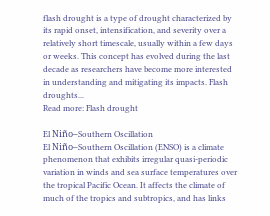flash drought is a type of drought characterized by its rapid onset, intensification, and severity over a relatively short timescale, usually within a few days or weeks. This concept has evolved during the last decade as researchers have become more interested in understanding and mitigating its impacts. Flash droughts...
Read more: Flash drought

El Niño–Southern Oscillation
El Niño–Southern Oscillation (ENSO) is a climate phenomenon that exhibits irregular quasi-periodic variation in winds and sea surface temperatures over the tropical Pacific Ocean. It affects the climate of much of the tropics and subtropics, and has links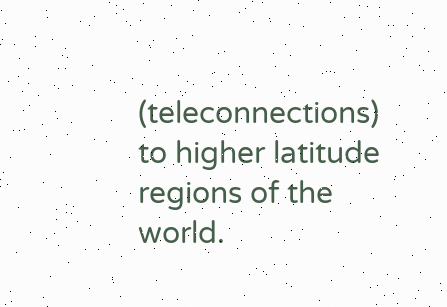(teleconnections) to higher latitude regions of the world.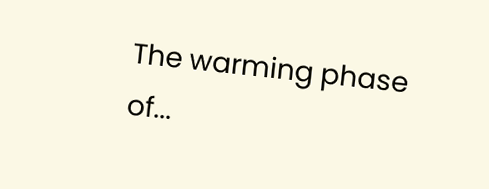The warming phase of...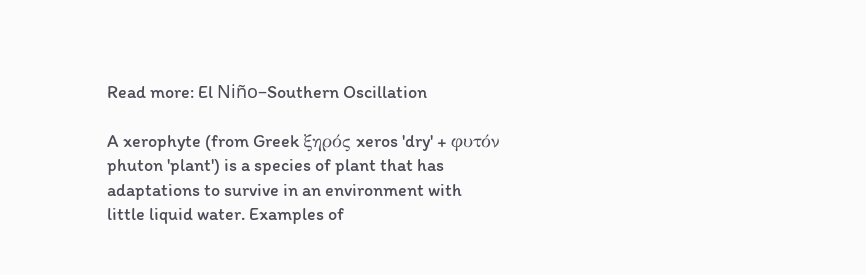Read more: El Niño–Southern Oscillation

A xerophyte (from Greek ξηρός xeros 'dry' + φυτόν phuton 'plant') is a species of plant that has adaptations to survive in an environment with little liquid water. Examples of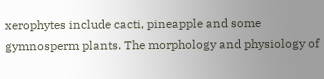xerophytes include cacti, pineapple and some gymnosperm plants. The morphology and physiology of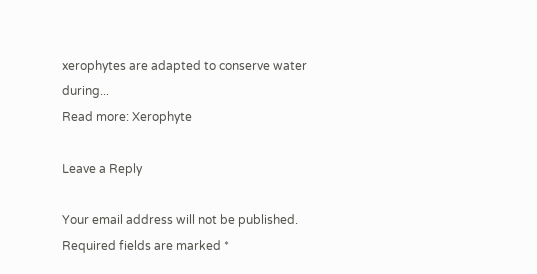xerophytes are adapted to conserve water during...
Read more: Xerophyte

Leave a Reply

Your email address will not be published. Required fields are marked *